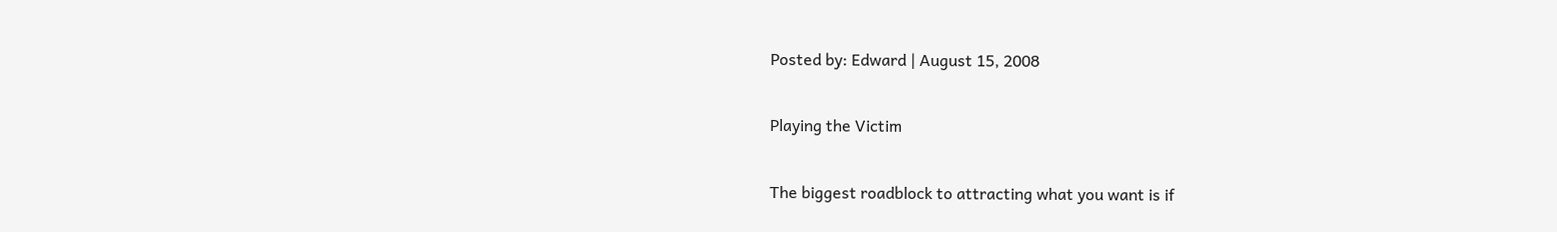Posted by: Edward | August 15, 2008

Playing the Victim

The biggest roadblock to attracting what you want is if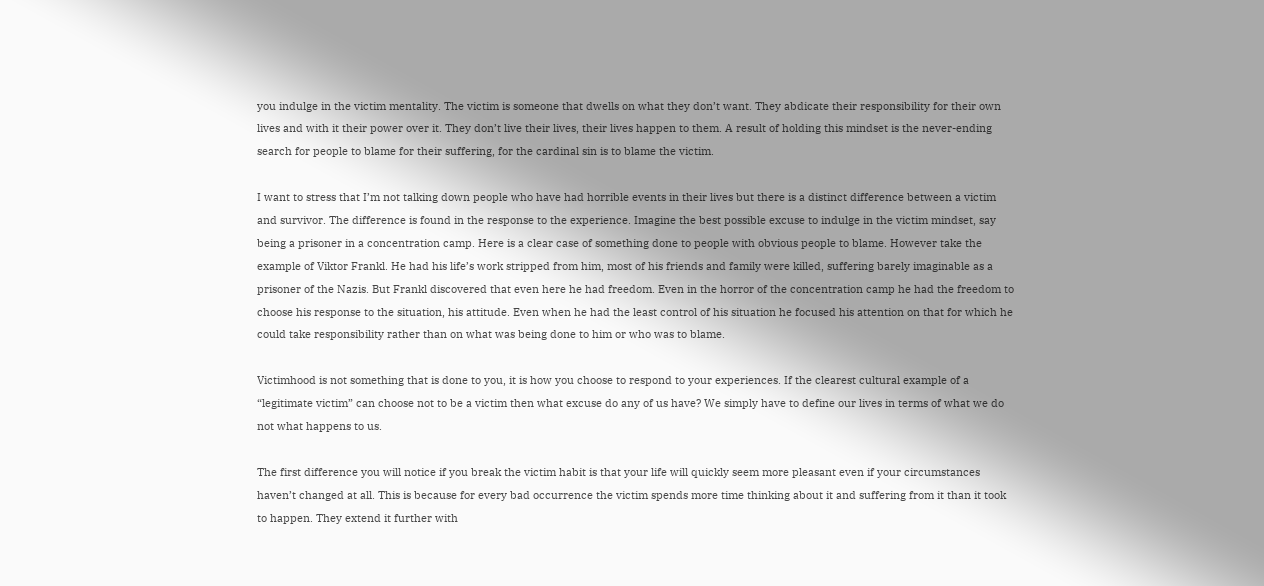you indulge in the victim mentality. The victim is someone that dwells on what they don’t want. They abdicate their responsibility for their own lives and with it their power over it. They don’t live their lives, their lives happen to them. A result of holding this mindset is the never-ending search for people to blame for their suffering, for the cardinal sin is to blame the victim.

I want to stress that I’m not talking down people who have had horrible events in their lives but there is a distinct difference between a victim and survivor. The difference is found in the response to the experience. Imagine the best possible excuse to indulge in the victim mindset, say being a prisoner in a concentration camp. Here is a clear case of something done to people with obvious people to blame. However take the example of Viktor Frankl. He had his life’s work stripped from him, most of his friends and family were killed, suffering barely imaginable as a prisoner of the Nazis. But Frankl discovered that even here he had freedom. Even in the horror of the concentration camp he had the freedom to choose his response to the situation, his attitude. Even when he had the least control of his situation he focused his attention on that for which he could take responsibility rather than on what was being done to him or who was to blame.

Victimhood is not something that is done to you, it is how you choose to respond to your experiences. If the clearest cultural example of a “legitimate victim” can choose not to be a victim then what excuse do any of us have? We simply have to define our lives in terms of what we do not what happens to us.

The first difference you will notice if you break the victim habit is that your life will quickly seem more pleasant even if your circumstances haven’t changed at all. This is because for every bad occurrence the victim spends more time thinking about it and suffering from it than it took to happen. They extend it further with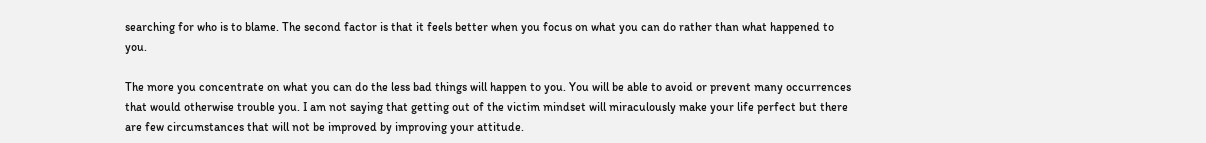searching for who is to blame. The second factor is that it feels better when you focus on what you can do rather than what happened to you.

The more you concentrate on what you can do the less bad things will happen to you. You will be able to avoid or prevent many occurrences that would otherwise trouble you. I am not saying that getting out of the victim mindset will miraculously make your life perfect but there are few circumstances that will not be improved by improving your attitude.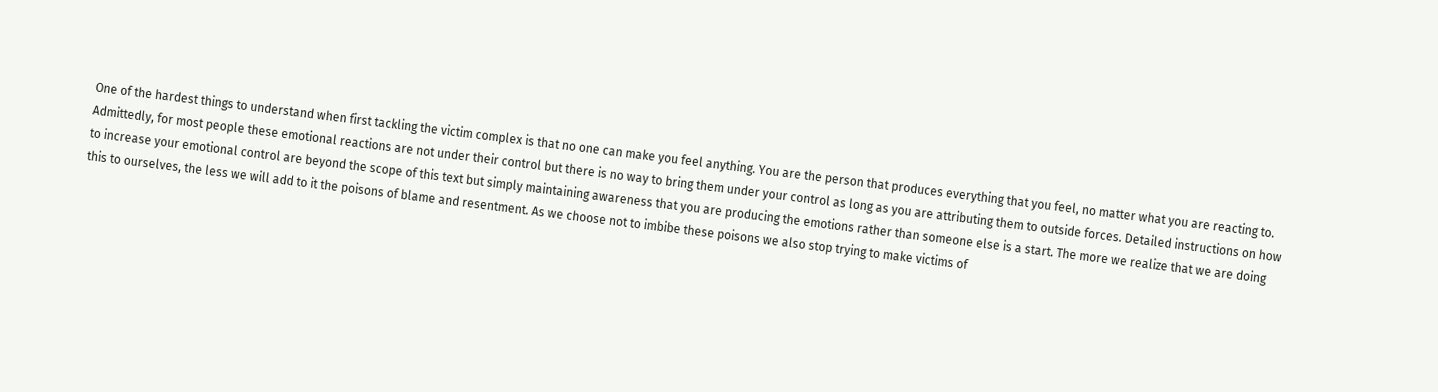One of the hardest things to understand when first tackling the victim complex is that no one can make you feel anything. You are the person that produces everything that you feel, no matter what you are reacting to. Admittedly, for most people these emotional reactions are not under their control but there is no way to bring them under your control as long as you are attributing them to outside forces. Detailed instructions on how to increase your emotional control are beyond the scope of this text but simply maintaining awareness that you are producing the emotions rather than someone else is a start. The more we realize that we are doing this to ourselves, the less we will add to it the poisons of blame and resentment. As we choose not to imbibe these poisons we also stop trying to make victims of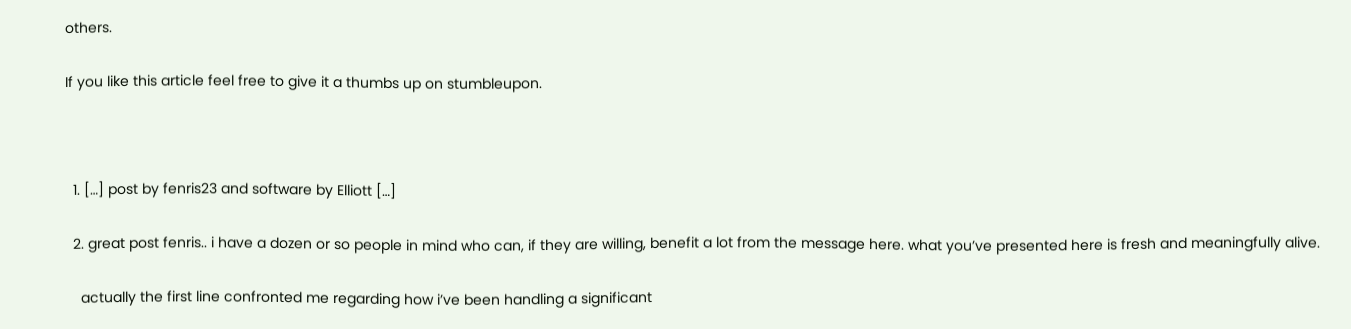others.

If you like this article feel free to give it a thumbs up on stumbleupon.



  1. […] post by fenris23 and software by Elliott […]

  2. great post fenris.. i have a dozen or so people in mind who can, if they are willing, benefit a lot from the message here. what you’ve presented here is fresh and meaningfully alive.

    actually the first line confronted me regarding how i’ve been handling a significant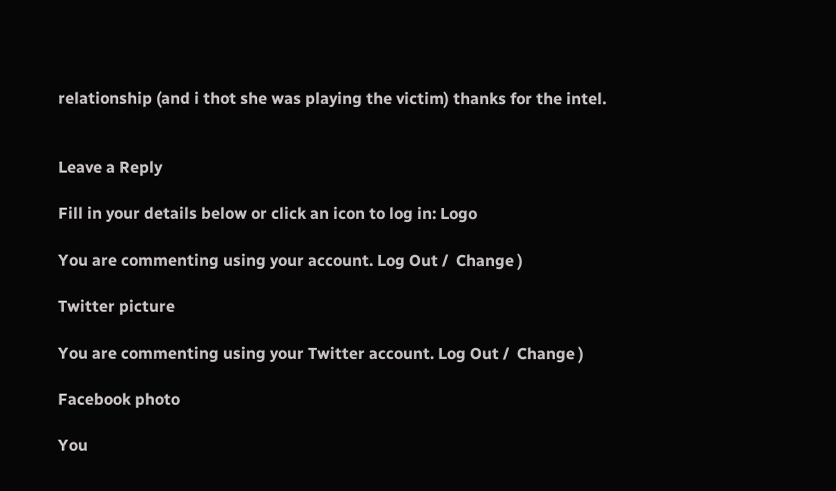relationship (and i thot she was playing the victim) thanks for the intel.


Leave a Reply

Fill in your details below or click an icon to log in: Logo

You are commenting using your account. Log Out /  Change )

Twitter picture

You are commenting using your Twitter account. Log Out /  Change )

Facebook photo

You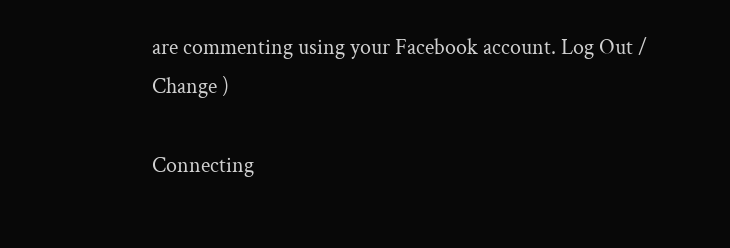are commenting using your Facebook account. Log Out /  Change )

Connecting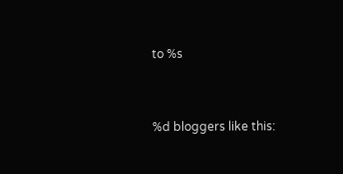to %s


%d bloggers like this: